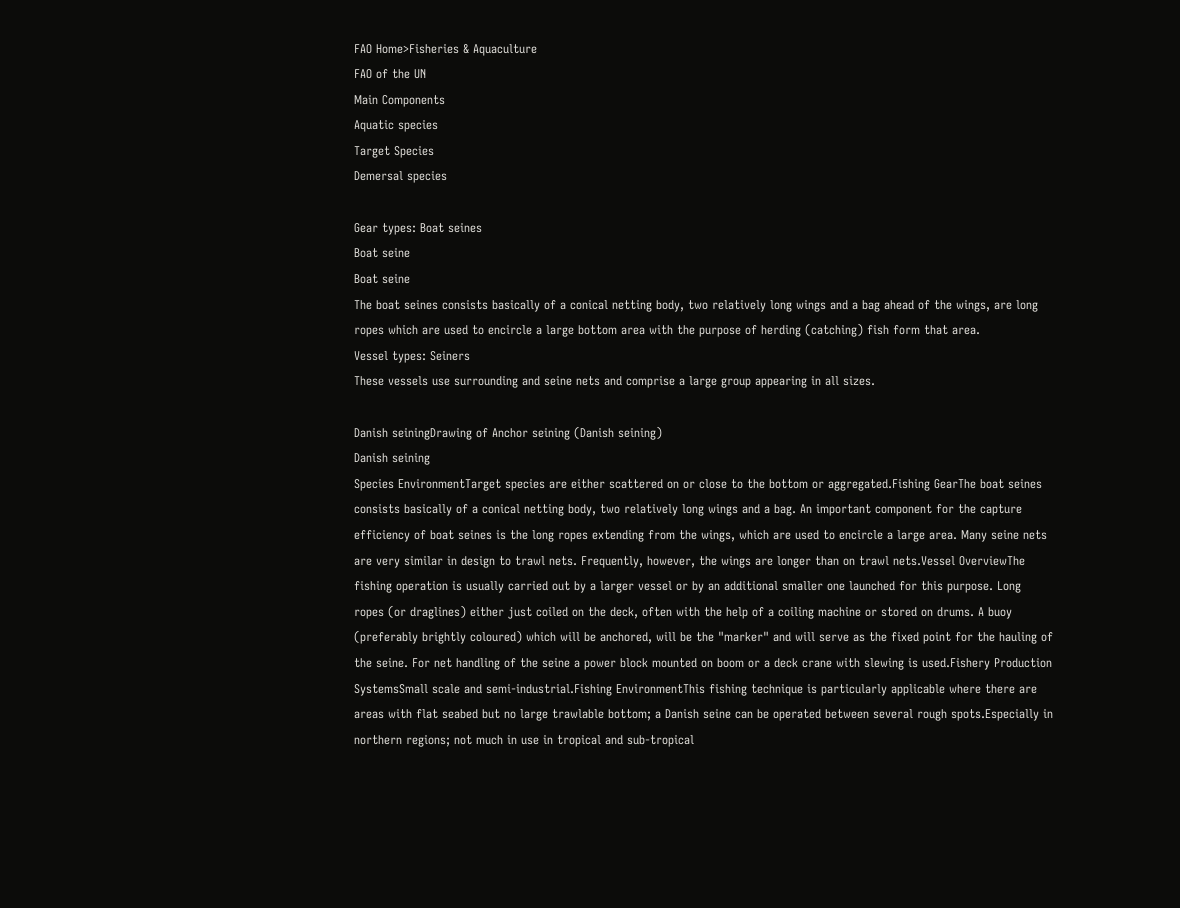FAO Home>Fisheries & Aquaculture
FAO of the UN
Main Components
Aquatic species
Target Species
Demersal species

Gear types: Boat seines
Boat seine
Boat seine
The boat seines consists basically of a conical netting body, two relatively long wings and a bag ahead of the wings, are long ropes which are used to encircle a large bottom area with the purpose of herding (catching) fish form that area.
Vessel types: Seiners
These vessels use surrounding and seine nets and comprise a large group appearing in all sizes.

Danish seiningDrawing of Anchor seining (Danish seining)
Danish seining
Species EnvironmentTarget species are either scattered on or close to the bottom or aggregated.Fishing GearThe boat seines consists basically of a conical netting body, two relatively long wings and a bag. An important component for the capture efficiency of boat seines is the long ropes extending from the wings, which are used to encircle a large area. Many seine nets are very similar in design to trawl nets. Frequently, however, the wings are longer than on trawl nets.Vessel OverviewThe fishing operation is usually carried out by a larger vessel or by an additional smaller one launched for this purpose. Long ropes (or draglines) either just coiled on the deck, often with the help of a coiling machine or stored on drums. A buoy (preferably brightly coloured) which will be anchored, will be the "marker" and will serve as the fixed point for the hauling of the seine. For net handling of the seine a power block mounted on boom or a deck crane with slewing is used.Fishery Production SystemsSmall scale and semi-industrial.Fishing EnvironmentThis fishing technique is particularly applicable where there are areas with flat seabed but no large trawlable bottom; a Danish seine can be operated between several rough spots.Especially in northern regions; not much in use in tropical and sub-tropical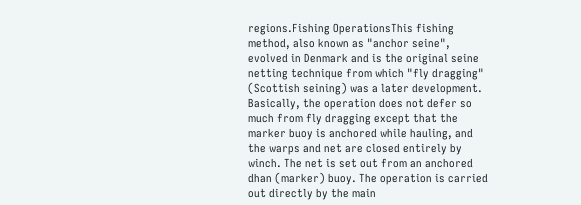regions.Fishing OperationsThis fishing method, also known as "anchor seine", evolved in Denmark and is the original seine netting technique from which "fly dragging" (Scottish seining) was a later development. Basically, the operation does not defer so much from fly dragging except that the marker buoy is anchored while hauling, and the warps and net are closed entirely by winch. The net is set out from an anchored dhan (marker) buoy. The operation is carried out directly by the main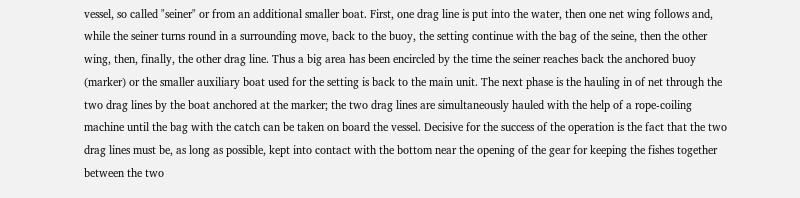vessel, so called "seiner" or from an additional smaller boat. First, one drag line is put into the water, then one net wing follows and, while the seiner turns round in a surrounding move, back to the buoy, the setting continue with the bag of the seine, then the other wing, then, finally, the other drag line. Thus a big area has been encircled by the time the seiner reaches back the anchored buoy (marker) or the smaller auxiliary boat used for the setting is back to the main unit. The next phase is the hauling in of net through the two drag lines by the boat anchored at the marker; the two drag lines are simultaneously hauled with the help of a rope-coiling machine until the bag with the catch can be taken on board the vessel. Decisive for the success of the operation is the fact that the two drag lines must be, as long as possible, kept into contact with the bottom near the opening of the gear for keeping the fishes together between the two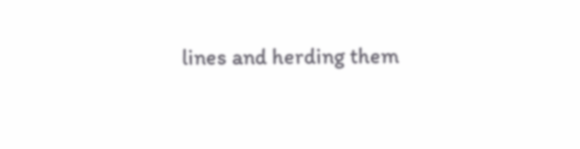lines and herding them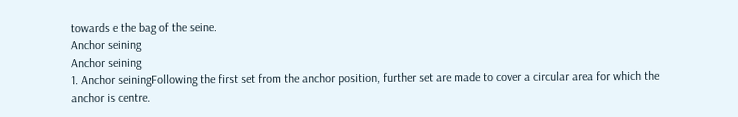towards e the bag of the seine.
Anchor seining
Anchor seining
1. Anchor seiningFollowing the first set from the anchor position, further set are made to cover a circular area for which the anchor is centre.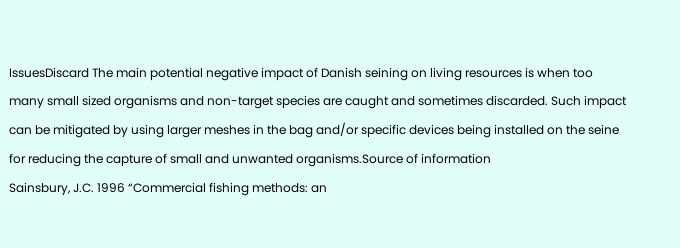IssuesDiscard The main potential negative impact of Danish seining on living resources is when too many small sized organisms and non-target species are caught and sometimes discarded. Such impact can be mitigated by using larger meshes in the bag and/or specific devices being installed on the seine for reducing the capture of small and unwanted organisms.Source of information
Sainsbury, J.C. 1996 “Commercial fishing methods: an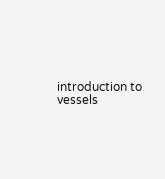introduction to vessels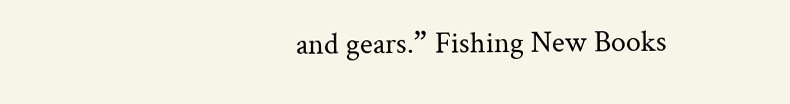and gears.” Fishing New Books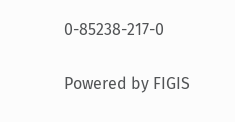0-85238-217-0

Powered by FIGIS